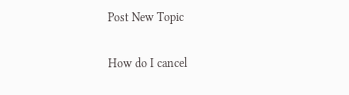Post New Topic

How do I cancel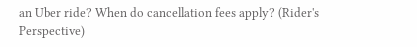an Uber ride? When do cancellation fees apply? (Rider's Perspective)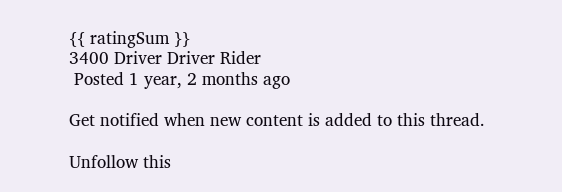{{ ratingSum }}
3400 Driver Driver Rider
 Posted 1 year, 2 months ago

Get notified when new content is added to this thread.

Unfollow this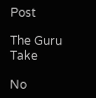Post

The Guru Take

No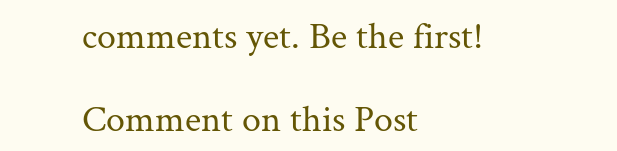comments yet. Be the first!

Comment on this Post